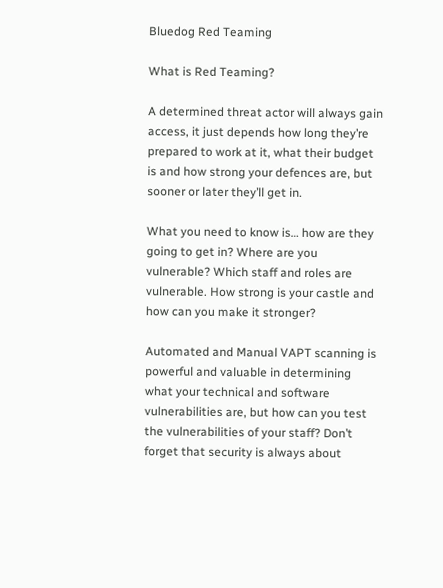Bluedog Red Teaming

What is Red Teaming?

A determined threat actor will always gain access, it just depends how long they’re prepared to work at it, what their budget is and how strong your defences are, but sooner or later they’ll get in.

What you need to know is… how are they going to get in? Where are you vulnerable? Which staff and roles are vulnerable. How strong is your castle and how can you make it stronger?

Automated and Manual VAPT scanning is powerful and valuable in determining what your technical and software vulnerabilities are, but how can you test the vulnerabilities of your staff? Don’t forget that security is always about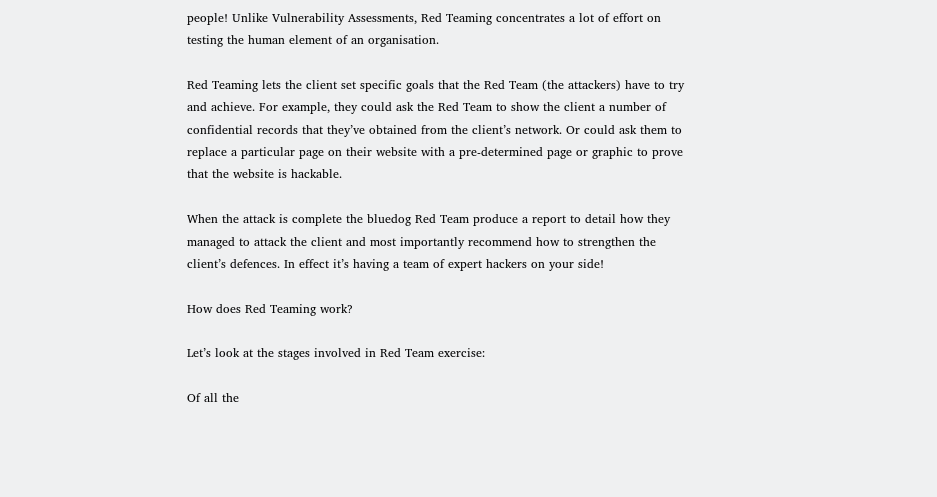people! Unlike Vulnerability Assessments, Red Teaming concentrates a lot of effort on testing the human element of an organisation.

Red Teaming lets the client set specific goals that the Red Team (the attackers) have to try and achieve. For example, they could ask the Red Team to show the client a number of confidential records that they’ve obtained from the client’s network. Or could ask them to replace a particular page on their website with a pre-determined page or graphic to prove that the website is hackable.

When the attack is complete the bluedog Red Team produce a report to detail how they managed to attack the client and most importantly recommend how to strengthen the client’s defences. In effect it’s having a team of expert hackers on your side!

How does Red Teaming work?

Let’s look at the stages involved in Red Team exercise:

Of all the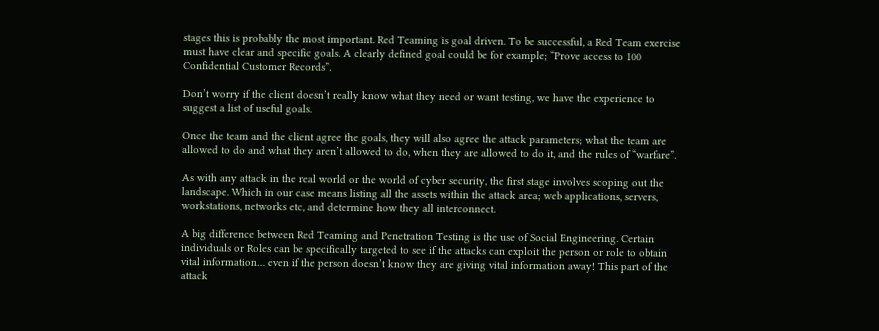stages this is probably the most important. Red Teaming is goal driven. To be successful, a Red Team exercise must have clear and specific goals. A clearly defined goal could be for example; “Prove access to 100 Confidential Customer Records”.

Don’t worry if the client doesn’t really know what they need or want testing, we have the experience to suggest a list of useful goals.

Once the team and the client agree the goals, they will also agree the attack parameters; what the team are allowed to do and what they aren’t allowed to do, when they are allowed to do it, and the rules of “warfare”.

As with any attack in the real world or the world of cyber security, the first stage involves scoping out the landscape. Which in our case means listing all the assets within the attack area; web applications, servers, workstations, networks etc, and determine how they all interconnect.

A big difference between Red Teaming and Penetration Testing is the use of Social Engineering. Certain individuals or Roles can be specifically targeted to see if the attacks can exploit the person or role to obtain vital information… even if the person doesn’t know they are giving vital information away! This part of the attack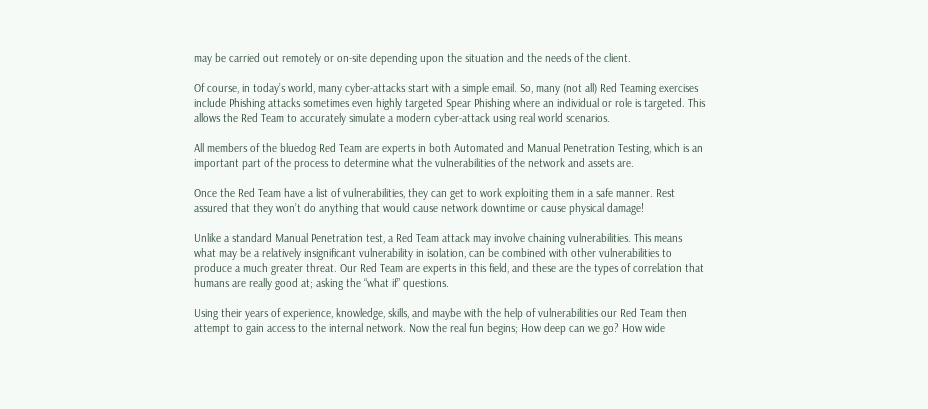may be carried out remotely or on-site depending upon the situation and the needs of the client.

Of course, in today’s world, many cyber-attacks start with a simple email. So, many (not all) Red Teaming exercises include Phishing attacks sometimes even highly targeted Spear Phishing where an individual or role is targeted. This allows the Red Team to accurately simulate a modern cyber-attack using real world scenarios.

All members of the bluedog Red Team are experts in both Automated and Manual Penetration Testing, which is an important part of the process to determine what the vulnerabilities of the network and assets are.

Once the Red Team have a list of vulnerabilities, they can get to work exploiting them in a safe manner. Rest assured that they won’t do anything that would cause network downtime or cause physical damage!

Unlike a standard Manual Penetration test, a Red Team attack may involve chaining vulnerabilities. This means what may be a relatively insignificant vulnerability in isolation, can be combined with other vulnerabilities to produce a much greater threat. Our Red Team are experts in this field, and these are the types of correlation that humans are really good at; asking the “what if” questions.

Using their years of experience, knowledge, skills, and maybe with the help of vulnerabilities our Red Team then attempt to gain access to the internal network. Now the real fun begins; How deep can we go? How wide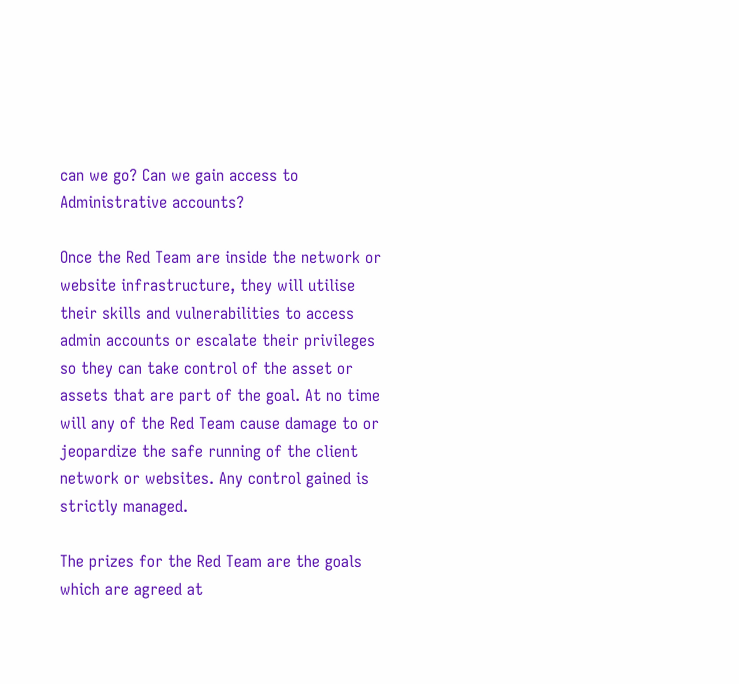can we go? Can we gain access to Administrative accounts?

Once the Red Team are inside the network or website infrastructure, they will utilise their skills and vulnerabilities to access admin accounts or escalate their privileges so they can take control of the asset or assets that are part of the goal. At no time will any of the Red Team cause damage to or jeopardize the safe running of the client network or websites. Any control gained is strictly managed.

The prizes for the Red Team are the goals which are agreed at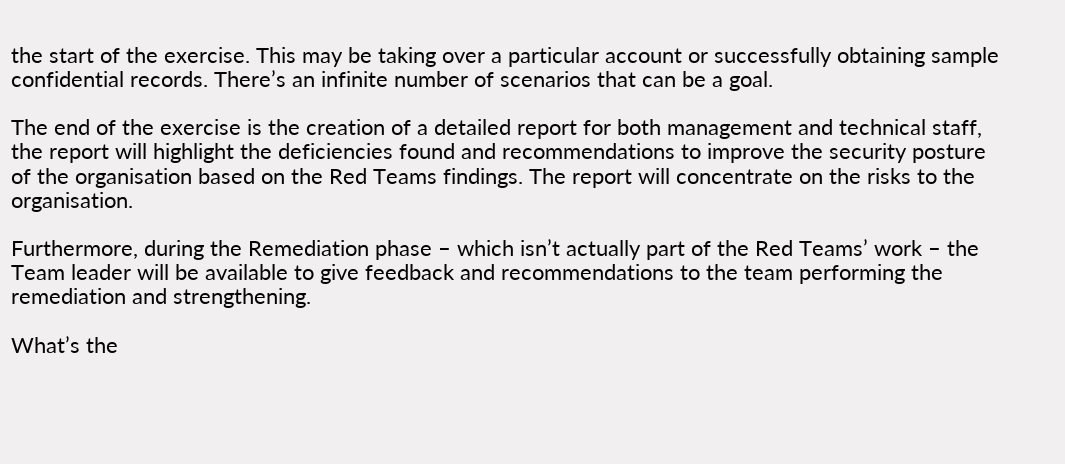the start of the exercise. This may be taking over a particular account or successfully obtaining sample confidential records. There’s an infinite number of scenarios that can be a goal.

The end of the exercise is the creation of a detailed report for both management and technical staff, the report will highlight the deficiencies found and recommendations to improve the security posture of the organisation based on the Red Teams findings. The report will concentrate on the risks to the organisation.

Furthermore, during the Remediation phase – which isn’t actually part of the Red Teams’ work – the Team leader will be available to give feedback and recommendations to the team performing the remediation and strengthening.

What’s the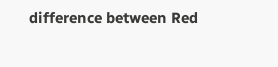difference between Red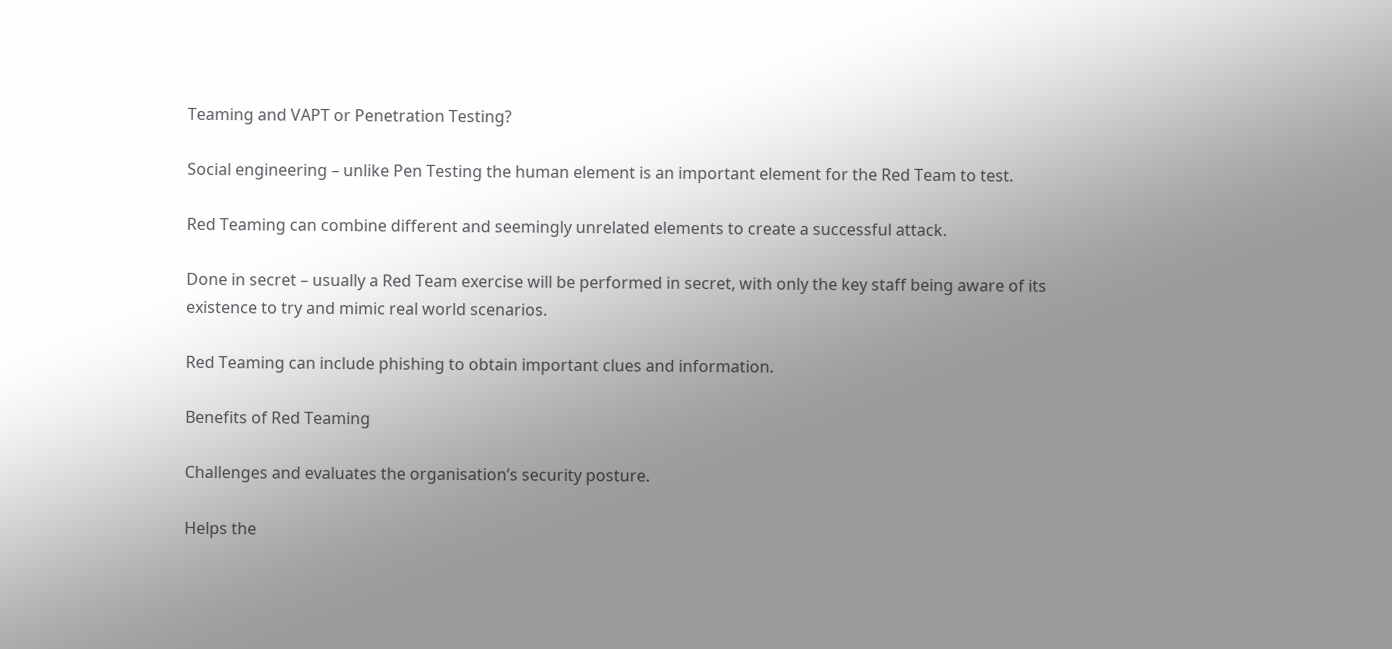Teaming and VAPT or Penetration Testing?

Social engineering – unlike Pen Testing the human element is an important element for the Red Team to test.

Red Teaming can combine different and seemingly unrelated elements to create a successful attack.

Done in secret – usually a Red Team exercise will be performed in secret, with only the key staff being aware of its existence to try and mimic real world scenarios.

Red Teaming can include phishing to obtain important clues and information.

Benefits of Red Teaming

Challenges and evaluates the organisation’s security posture.

Helps the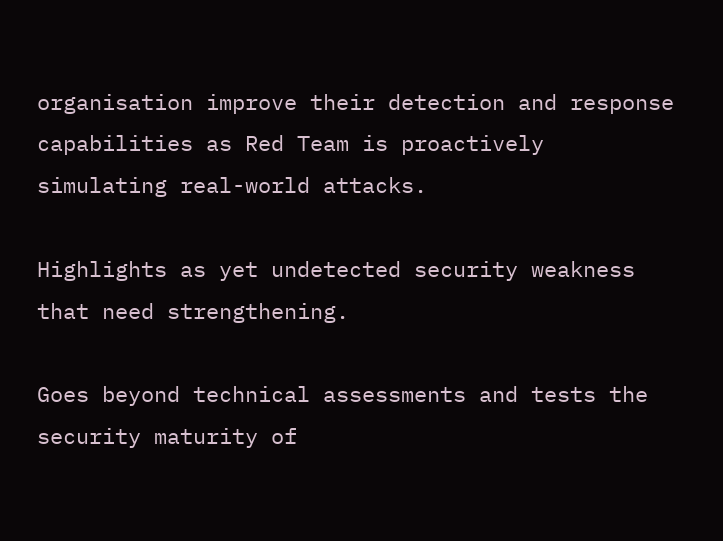organisation improve their detection and response capabilities as Red Team is proactively simulating real-world attacks.

Highlights as yet undetected security weakness that need strengthening.

Goes beyond technical assessments and tests the security maturity of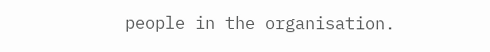people in the organisation.